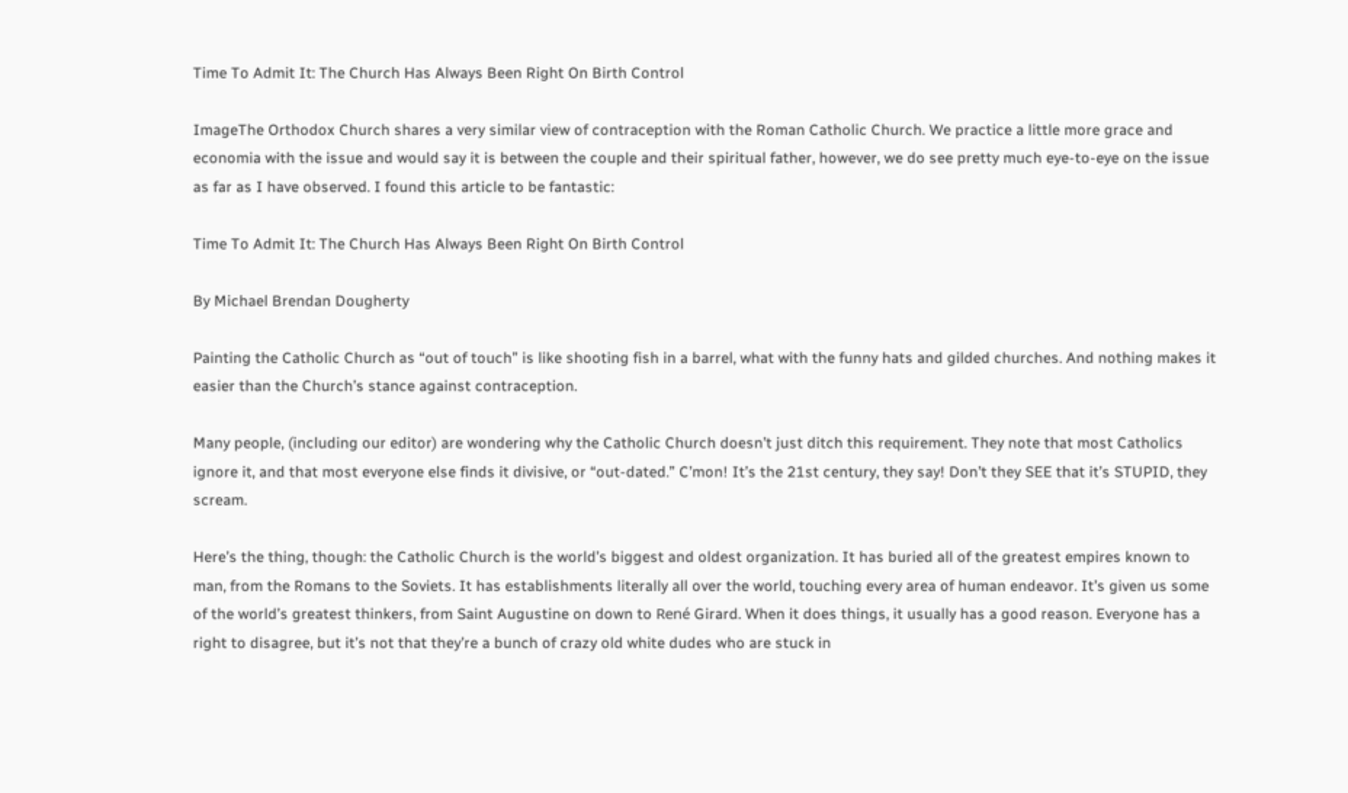Time To Admit It: The Church Has Always Been Right On Birth Control

ImageThe Orthodox Church shares a very similar view of contraception with the Roman Catholic Church. We practice a little more grace and economia with the issue and would say it is between the couple and their spiritual father, however, we do see pretty much eye-to-eye on the issue as far as I have observed. I found this article to be fantastic:

Time To Admit It: The Church Has Always Been Right On Birth Control

By Michael Brendan Dougherty

Painting the Catholic Church as “out of touch” is like shooting fish in a barrel, what with the funny hats and gilded churches. And nothing makes it easier than the Church’s stance against contraception.

Many people, (including our editor) are wondering why the Catholic Church doesn’t just ditch this requirement. They note that most Catholics ignore it, and that most everyone else finds it divisive, or “out-dated.” C’mon! It’s the 21st century, they say! Don’t they SEE that it’s STUPID, they scream.

Here’s the thing, though: the Catholic Church is the world’s biggest and oldest organization. It has buried all of the greatest empires known to man, from the Romans to the Soviets. It has establishments literally all over the world, touching every area of human endeavor. It’s given us some of the world’s greatest thinkers, from Saint Augustine on down to René Girard. When it does things, it usually has a good reason. Everyone has a right to disagree, but it’s not that they’re a bunch of crazy old white dudes who are stuck in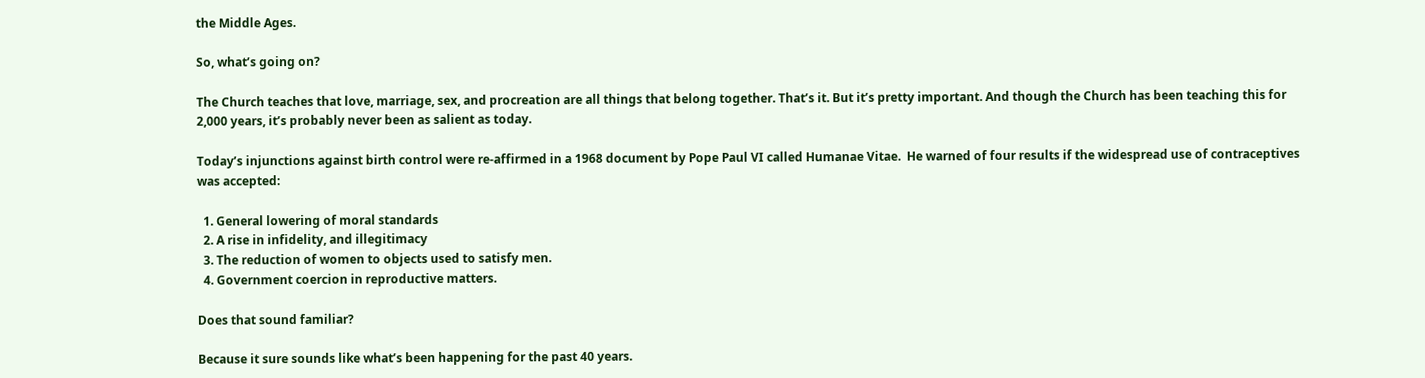the Middle Ages.

So, what’s going on?

The Church teaches that love, marriage, sex, and procreation are all things that belong together. That’s it. But it’s pretty important. And though the Church has been teaching this for 2,000 years, it’s probably never been as salient as today.

Today’s injunctions against birth control were re-affirmed in a 1968 document by Pope Paul VI called Humanae Vitae.  He warned of four results if the widespread use of contraceptives was accepted:

  1. General lowering of moral standards
  2. A rise in infidelity, and illegitimacy
  3. The reduction of women to objects used to satisfy men.
  4. Government coercion in reproductive matters.

Does that sound familiar?

Because it sure sounds like what’s been happening for the past 40 years.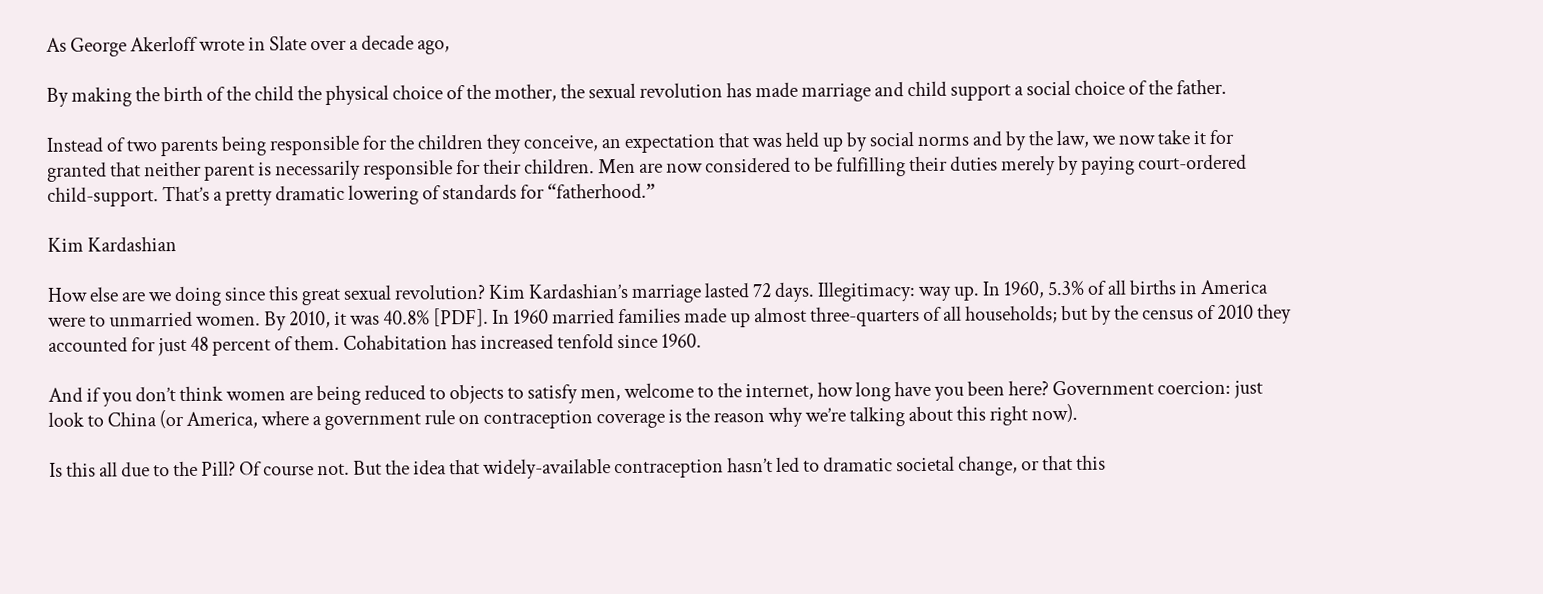As George Akerloff wrote in Slate over a decade ago,

By making the birth of the child the physical choice of the mother, the sexual revolution has made marriage and child support a social choice of the father.

Instead of two parents being responsible for the children they conceive, an expectation that was held up by social norms and by the law, we now take it for granted that neither parent is necessarily responsible for their children. Men are now considered to be fulfilling their duties merely by paying court-ordered child-support. That’s a pretty dramatic lowering of standards for “fatherhood.”

Kim Kardashian

How else are we doing since this great sexual revolution? Kim Kardashian’s marriage lasted 72 days. Illegitimacy: way up. In 1960, 5.3% of all births in America were to unmarried women. By 2010, it was 40.8% [PDF]. In 1960 married families made up almost three-quarters of all households; but by the census of 2010 they accounted for just 48 percent of them. Cohabitation has increased tenfold since 1960.

And if you don’t think women are being reduced to objects to satisfy men, welcome to the internet, how long have you been here? Government coercion: just look to China (or America, where a government rule on contraception coverage is the reason why we’re talking about this right now).

Is this all due to the Pill? Of course not. But the idea that widely-available contraception hasn’t led to dramatic societal change, or that this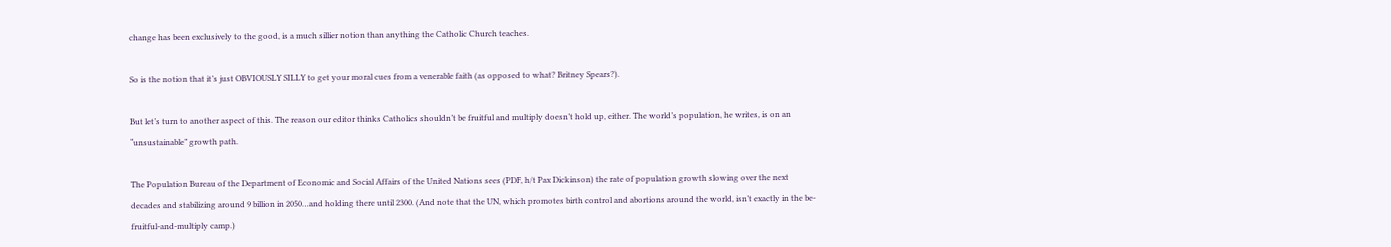change has been exclusively to the good, is a much sillier notion than anything the Catholic Church teaches.

So is the notion that it’s just OBVIOUSLY SILLY to get your moral cues from a venerable faith (as opposed to what? Britney Spears?).

But let’s turn to another aspect of this. The reason our editor thinks Catholics shouldn’t be fruitful and multiply doesn’t hold up, either. The world’s population, he writes, is on an “unsustainable” growth path.

The Population Bureau of the Department of Economic and Social Affairs of the United Nations sees (PDF, h/t Pax Dickinson) the rate of population growth slowing over the next decades and stabilizing around 9 billion in 2050…and holding there until 2300. (And note that the UN, which promotes birth control and abortions around the world, isn’t exactly in the be-fruitful-and-multiply camp.)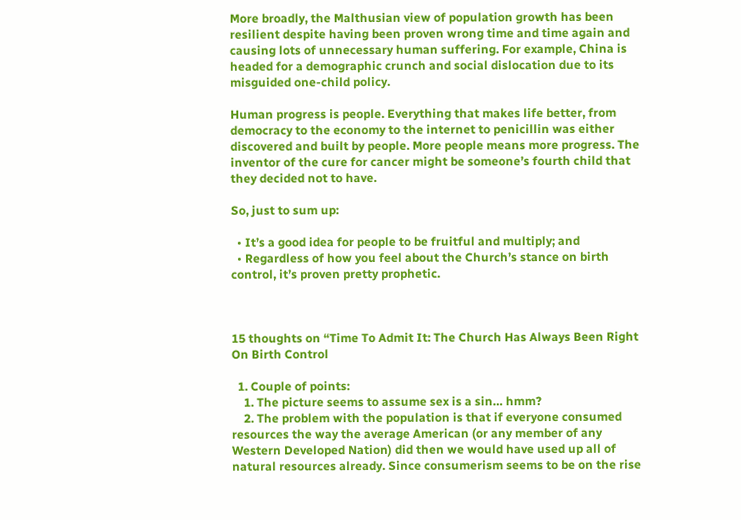More broadly, the Malthusian view of population growth has been resilient despite having been proven wrong time and time again and causing lots of unnecessary human suffering. For example, China is headed for a demographic crunch and social dislocation due to its misguided one-child policy.

Human progress is people. Everything that makes life better, from democracy to the economy to the internet to penicillin was either discovered and built by people. More people means more progress. The inventor of the cure for cancer might be someone’s fourth child that they decided not to have.

So, just to sum up:

  • It’s a good idea for people to be fruitful and multiply; and
  • Regardless of how you feel about the Church’s stance on birth control, it’s proven pretty prophetic.



15 thoughts on “Time To Admit It: The Church Has Always Been Right On Birth Control

  1. Couple of points:
    1. The picture seems to assume sex is a sin… hmm?
    2. The problem with the population is that if everyone consumed resources the way the average American (or any member of any Western Developed Nation) did then we would have used up all of natural resources already. Since consumerism seems to be on the rise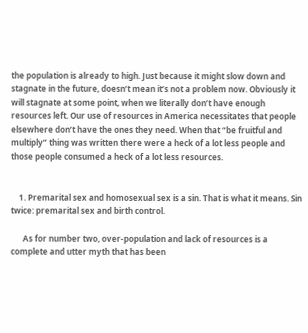the population is already to high. Just because it might slow down and stagnate in the future, doesn’t mean it’s not a problem now. Obviously it will stagnate at some point, when we literally don’t have enough resources left. Our use of resources in America necessitates that people elsewhere don’t have the ones they need. When that “be fruitful and multiply” thing was written there were a heck of a lot less people and those people consumed a heck of a lot less resources.


    1. Premarital sex and homosexual sex is a sin. That is what it means. Sin twice: premarital sex and birth control.

      As for number two, over-population and lack of resources is a complete and utter myth that has been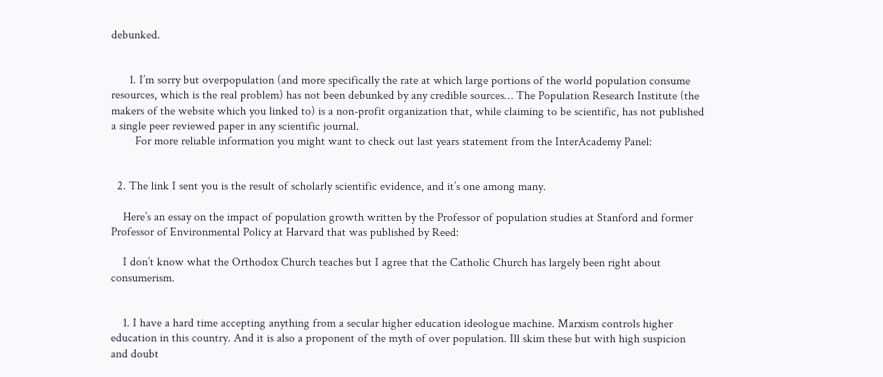debunked.


      1. I’m sorry but overpopulation (and more specifically the rate at which large portions of the world population consume resources, which is the real problem) has not been debunked by any credible sources… The Population Research Institute (the makers of the website which you linked to) is a non-profit organization that, while claiming to be scientific, has not published a single peer reviewed paper in any scientific journal.
        For more reliable information you might want to check out last years statement from the InterAcademy Panel:


  2. The link I sent you is the result of scholarly scientific evidence, and it’s one among many.

    Here’s an essay on the impact of population growth written by the Professor of population studies at Stanford and former Professor of Environmental Policy at Harvard that was published by Reed:

    I don’t know what the Orthodox Church teaches but I agree that the Catholic Church has largely been right about consumerism.


    1. I have a hard time accepting anything from a secular higher education ideologue machine. Marxism controls higher education in this country. And it is also a proponent of the myth of over population. Ill skim these but with high suspicion and doubt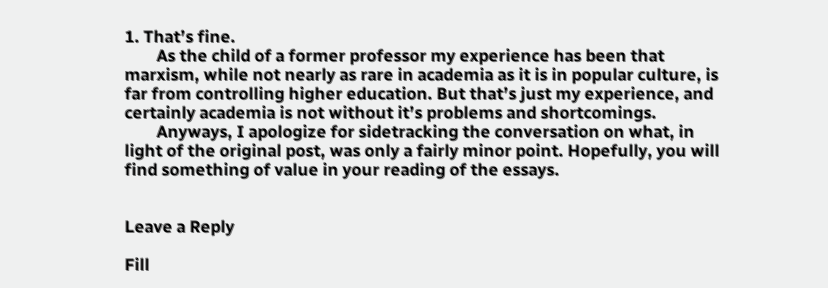1. That’s fine.
        As the child of a former professor my experience has been that marxism, while not nearly as rare in academia as it is in popular culture, is far from controlling higher education. But that’s just my experience, and certainly academia is not without it’s problems and shortcomings.
        Anyways, I apologize for sidetracking the conversation on what, in light of the original post, was only a fairly minor point. Hopefully, you will find something of value in your reading of the essays.


Leave a Reply

Fill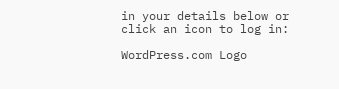in your details below or click an icon to log in:

WordPress.com Logo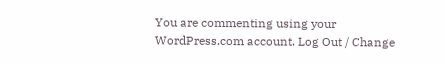You are commenting using your WordPress.com account. Log Out / Change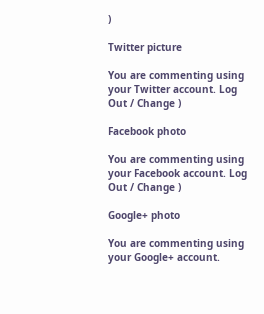)

Twitter picture

You are commenting using your Twitter account. Log Out / Change )

Facebook photo

You are commenting using your Facebook account. Log Out / Change )

Google+ photo

You are commenting using your Google+ account.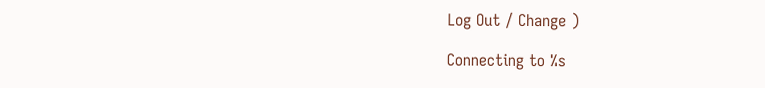Log Out / Change )

Connecting to %s